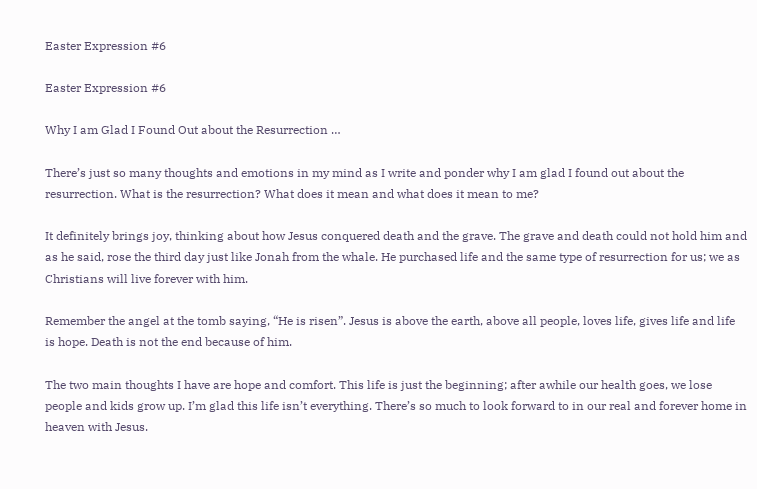Easter Expression #6

Easter Expression #6

Why I am Glad I Found Out about the Resurrection …

There’s just so many thoughts and emotions in my mind as I write and ponder why I am glad I found out about the resurrection. What is the resurrection? What does it mean and what does it mean to me?

It definitely brings joy, thinking about how Jesus conquered death and the grave. The grave and death could not hold him and as he said, rose the third day just like Jonah from the whale. He purchased life and the same type of resurrection for us; we as Christians will live forever with him.

Remember the angel at the tomb saying, “He is risen”. Jesus is above the earth, above all people, loves life, gives life and life is hope. Death is not the end because of him.

The two main thoughts I have are hope and comfort. This life is just the beginning; after awhile our health goes, we lose people and kids grow up. I’m glad this life isn’t everything. There’s so much to look forward to in our real and forever home in heaven with Jesus.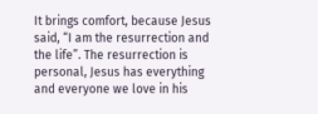It brings comfort, because Jesus said, “I am the resurrection and the life”. The resurrection is personal, Jesus has everything and everyone we love in his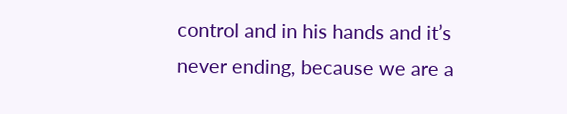control and in his hands and it’s never ending, because we are a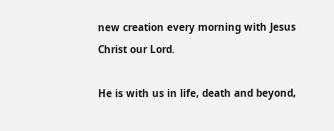new creation every morning with Jesus Christ our Lord.

He is with us in life, death and beyond,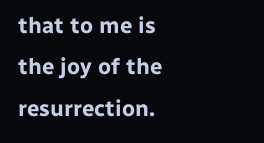that to me is the joy of the resurrection.